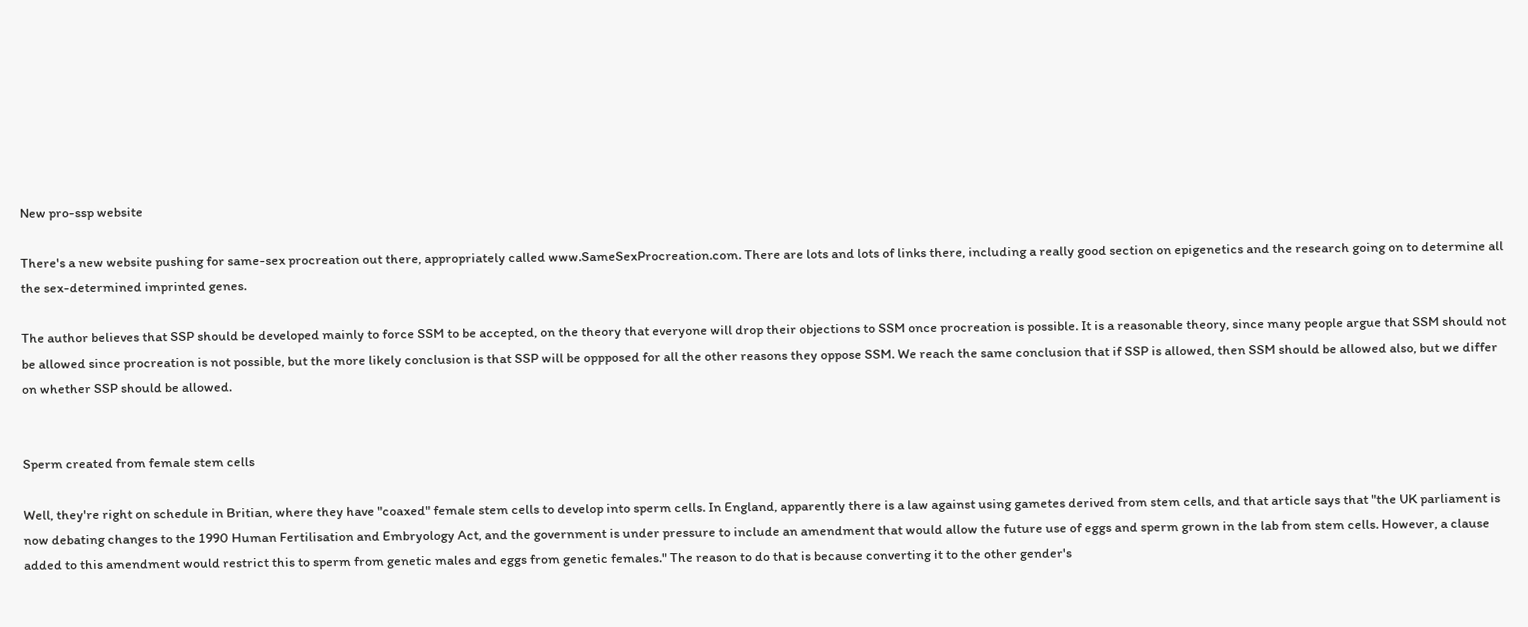New pro-ssp website

There's a new website pushing for same-sex procreation out there, appropriately called www.SameSexProcreation.com. There are lots and lots of links there, including a really good section on epigenetics and the research going on to determine all the sex-determined imprinted genes.

The author believes that SSP should be developed mainly to force SSM to be accepted, on the theory that everyone will drop their objections to SSM once procreation is possible. It is a reasonable theory, since many people argue that SSM should not be allowed since procreation is not possible, but the more likely conclusion is that SSP will be oppposed for all the other reasons they oppose SSM. We reach the same conclusion that if SSP is allowed, then SSM should be allowed also, but we differ on whether SSP should be allowed.


Sperm created from female stem cells

Well, they're right on schedule in Britian, where they have "coaxed" female stem cells to develop into sperm cells. In England, apparently there is a law against using gametes derived from stem cells, and that article says that "the UK parliament is now debating changes to the 1990 Human Fertilisation and Embryology Act, and the government is under pressure to include an amendment that would allow the future use of eggs and sperm grown in the lab from stem cells. However, a clause added to this amendment would restrict this to sperm from genetic males and eggs from genetic females." The reason to do that is because converting it to the other gender's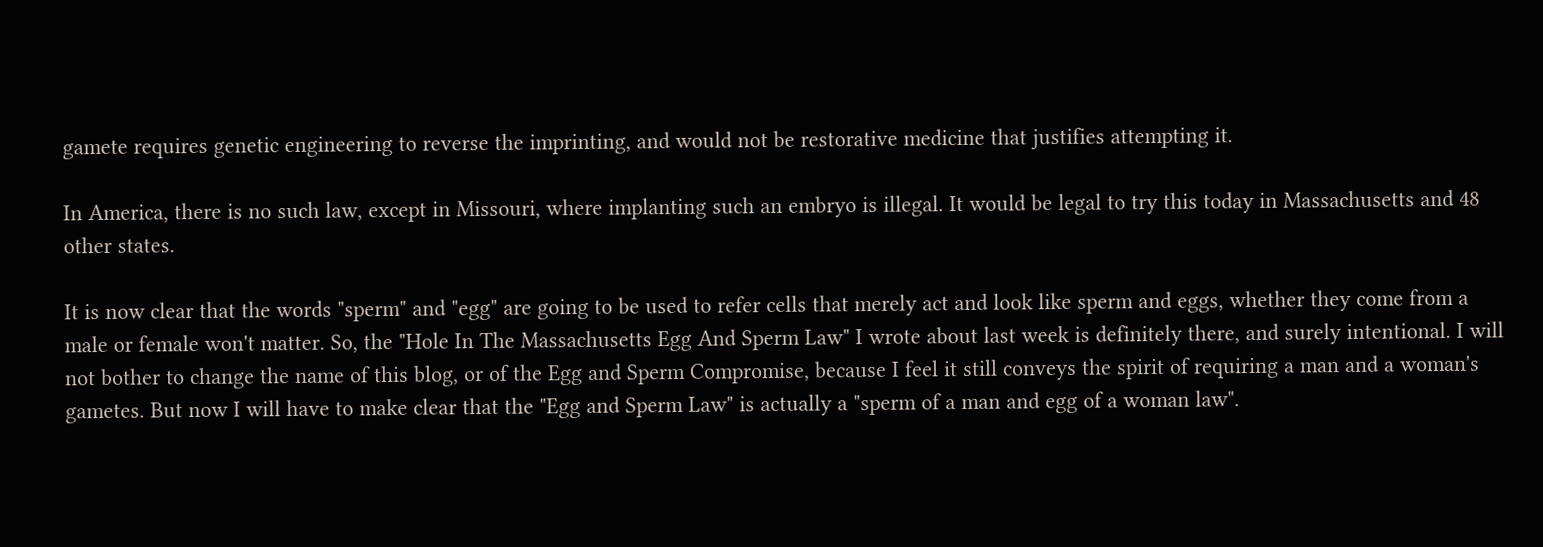gamete requires genetic engineering to reverse the imprinting, and would not be restorative medicine that justifies attempting it.

In America, there is no such law, except in Missouri, where implanting such an embryo is illegal. It would be legal to try this today in Massachusetts and 48 other states.

It is now clear that the words "sperm" and "egg" are going to be used to refer cells that merely act and look like sperm and eggs, whether they come from a male or female won't matter. So, the "Hole In The Massachusetts Egg And Sperm Law" I wrote about last week is definitely there, and surely intentional. I will not bother to change the name of this blog, or of the Egg and Sperm Compromise, because I feel it still conveys the spirit of requiring a man and a woman's gametes. But now I will have to make clear that the "Egg and Sperm Law" is actually a "sperm of a man and egg of a woman law".